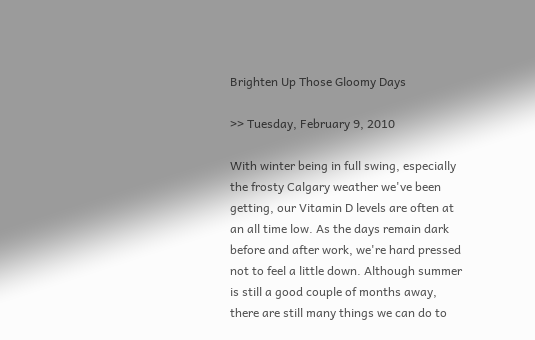Brighten Up Those Gloomy Days

>> Tuesday, February 9, 2010

With winter being in full swing, especially the frosty Calgary weather we've been getting, our Vitamin D levels are often at an all time low. As the days remain dark before and after work, we're hard pressed not to feel a little down. Although summer is still a good couple of months away, there are still many things we can do to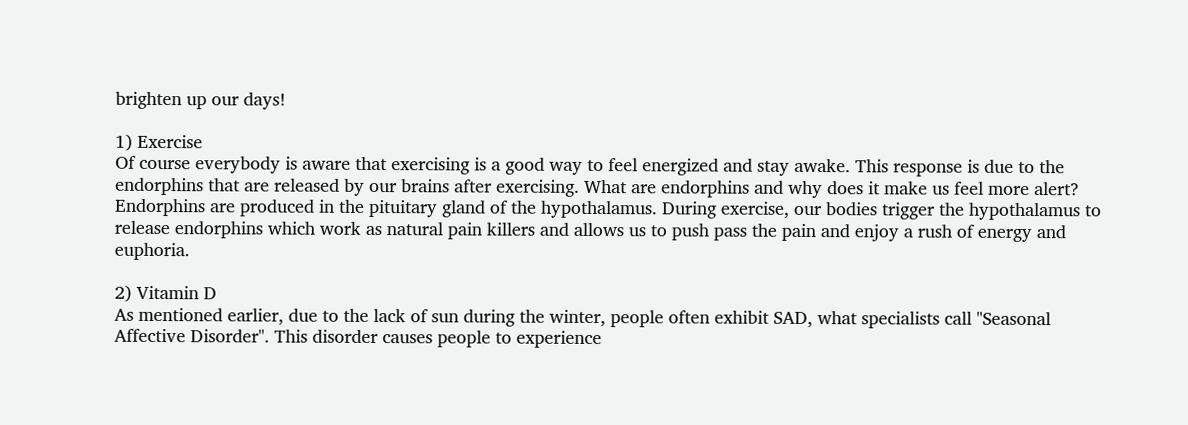brighten up our days!

1) Exercise
Of course everybody is aware that exercising is a good way to feel energized and stay awake. This response is due to the endorphins that are released by our brains after exercising. What are endorphins and why does it make us feel more alert? Endorphins are produced in the pituitary gland of the hypothalamus. During exercise, our bodies trigger the hypothalamus to release endorphins which work as natural pain killers and allows us to push pass the pain and enjoy a rush of energy and euphoria.

2) Vitamin D
As mentioned earlier, due to the lack of sun during the winter, people often exhibit SAD, what specialists call "Seasonal Affective Disorder". This disorder causes people to experience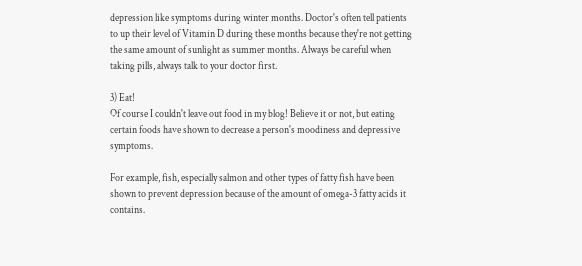depression like symptoms during winter months. Doctor's often tell patients to up their level of Vitamin D during these months because they're not getting the same amount of sunlight as summer months. Always be careful when taking pills, always talk to your doctor first.

3) Eat!
Of course I couldn't leave out food in my blog! Believe it or not, but eating certain foods have shown to decrease a person's moodiness and depressive symptoms.

For example, fish, especially salmon and other types of fatty fish have been shown to prevent depression because of the amount of omega-3 fatty acids it contains.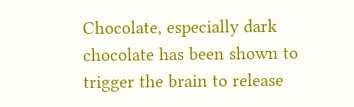Chocolate, especially dark chocolate has been shown to trigger the brain to release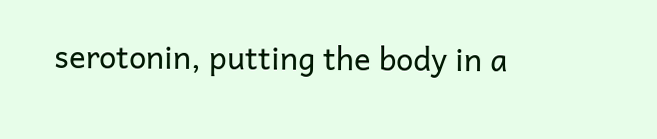serotonin, putting the body in a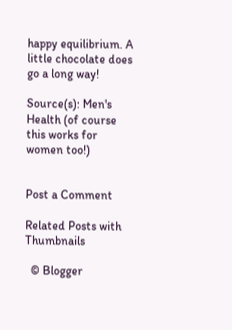happy equilibrium. A little chocolate does go a long way!

Source(s): Men's Health (of course this works for women too!)


Post a Comment

Related Posts with Thumbnails

  © Blogger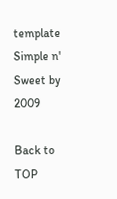template Simple n' Sweet by 2009

Back to TOP